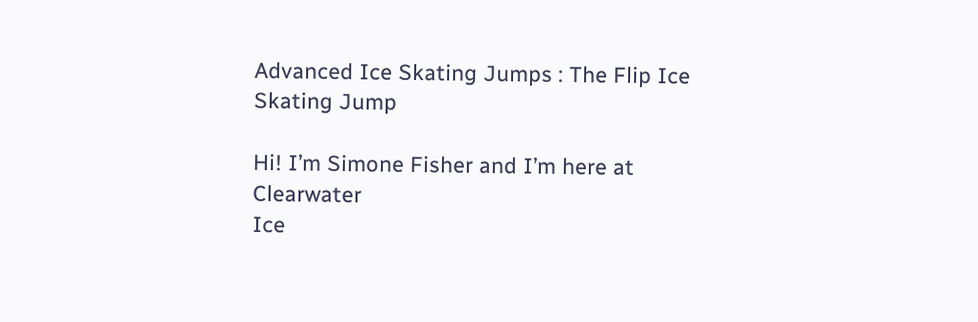Advanced Ice Skating Jumps : The Flip Ice Skating Jump

Hi! I’m Simone Fisher and I’m here at Clearwater
Ice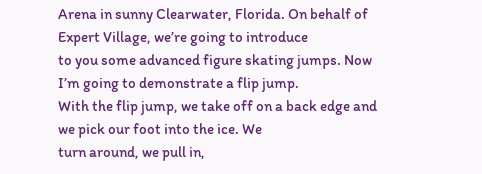Arena in sunny Clearwater, Florida. On behalf of Expert Village, we’re going to introduce
to you some advanced figure skating jumps. Now I’m going to demonstrate a flip jump.
With the flip jump, we take off on a back edge and we pick our foot into the ice. We
turn around, we pull in,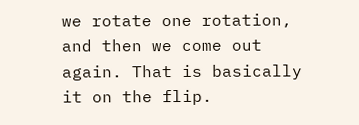we rotate one rotation, and then we come out again. That is basically
it on the flip.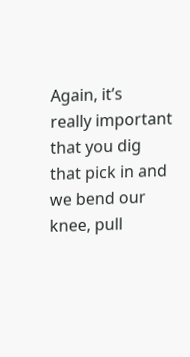Again, it’s
really important that you dig that pick in and we bend our knee, pull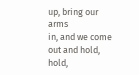up, bring our arms
in, and we come out and hold, hold,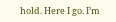hold. Here I go. I’m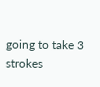going to take 3 strokes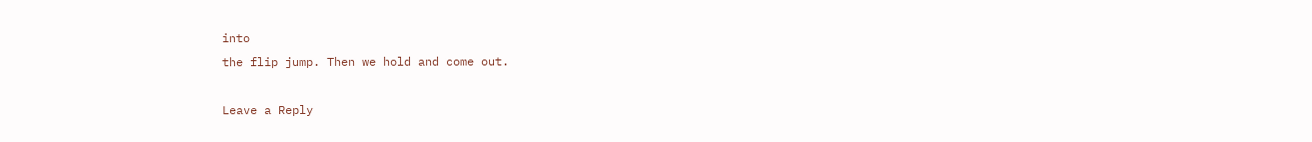into
the flip jump. Then we hold and come out.

Leave a Reply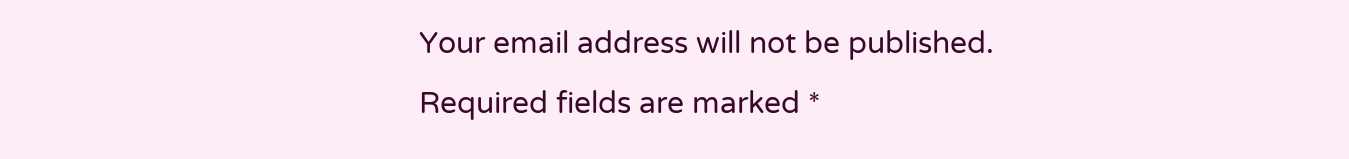Your email address will not be published. Required fields are marked *